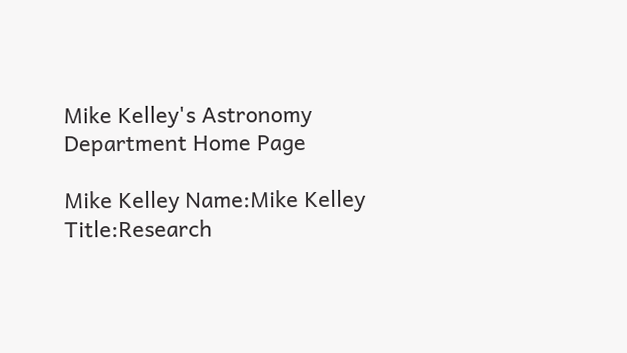Mike Kelley's Astronomy Department Home Page

Mike Kelley Name:Mike Kelley
Title:Research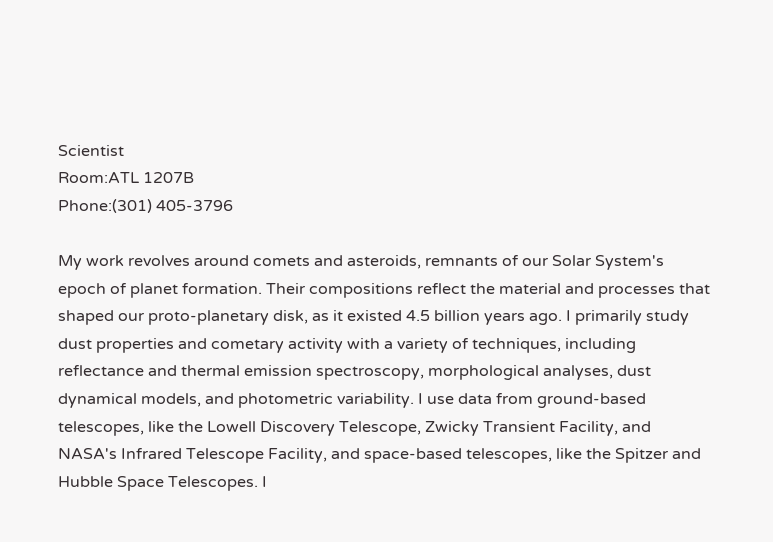Scientist
Room:ATL 1207B
Phone:(301) 405-3796

My work revolves around comets and asteroids, remnants of our Solar System's epoch of planet formation. Their compositions reflect the material and processes that shaped our proto-planetary disk, as it existed 4.5 billion years ago. I primarily study dust properties and cometary activity with a variety of techniques, including reflectance and thermal emission spectroscopy, morphological analyses, dust dynamical models, and photometric variability. I use data from ground-based telescopes, like the Lowell Discovery Telescope, Zwicky Transient Facility, and NASA's Infrared Telescope Facility, and space-based telescopes, like the Spitzer and Hubble Space Telescopes. I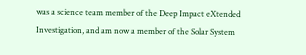was a science team member of the Deep Impact eXtended Investigation, and am now a member of the Solar System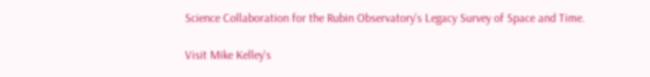Science Collaboration for the Rubin Observatory's Legacy Survey of Space and Time.

Visit Mike Kelley's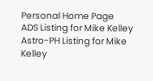Personal Home Page
ADS Listing for Mike Kelley
Astro-PH Listing for Mike Kelley